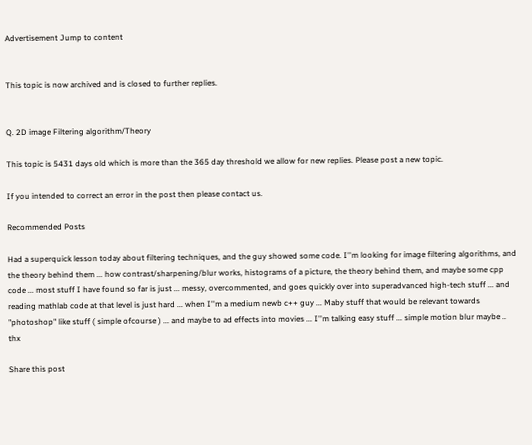Advertisement Jump to content


This topic is now archived and is closed to further replies.


Q. 2D image Filtering algorithm/Theory

This topic is 5431 days old which is more than the 365 day threshold we allow for new replies. Please post a new topic.

If you intended to correct an error in the post then please contact us.

Recommended Posts

Had a superquick lesson today about filtering techniques, and the guy showed some code. I''m looking for image filtering algorithms, and the theory behind them ... how contrast/sharpening/blur works, histograms of a picture, the theory behind them, and maybe some cpp code ... most stuff I have found so far is just ... messy, overcommented, and goes quickly over into superadvanced high-tech stuff ... and reading mathlab code at that level is just hard ... when I''m a medium newb c++ guy ... Maby stuff that would be relevant towards "photoshop" like stuff ( simple ofcourse ) ... and maybe to ad effects into movies ... I''m talking easy stuff ... simple motion blur maybe .. thx

Share this post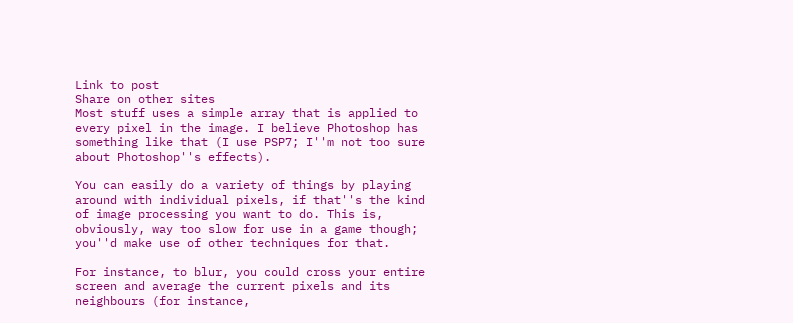Link to post
Share on other sites
Most stuff uses a simple array that is applied to every pixel in the image. I believe Photoshop has something like that (I use PSP7; I''m not too sure about Photoshop''s effects).

You can easily do a variety of things by playing around with individual pixels, if that''s the kind of image processing you want to do. This is, obviously, way too slow for use in a game though; you''d make use of other techniques for that.

For instance, to blur, you could cross your entire screen and average the current pixels and its neighbours (for instance,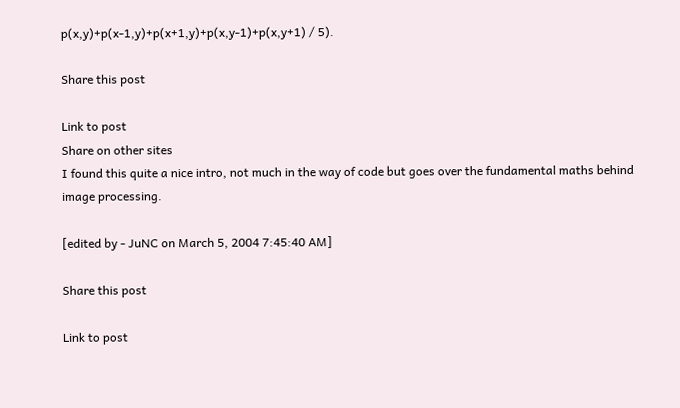p(x,y)+p(x-1,y)+p(x+1,y)+p(x,y-1)+p(x,y+1) / 5).

Share this post

Link to post
Share on other sites
I found this quite a nice intro, not much in the way of code but goes over the fundamental maths behind image processing.

[edited by - JuNC on March 5, 2004 7:45:40 AM]

Share this post

Link to post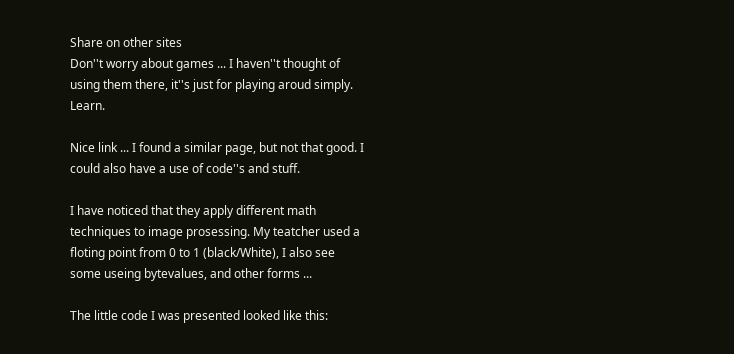Share on other sites
Don''t worry about games ... I haven''t thought of using them there, it''s just for playing aroud simply. Learn.

Nice link ... I found a similar page, but not that good. I could also have a use of code''s and stuff.

I have noticed that they apply different math techniques to image prosessing. My teatcher used a floting point from 0 to 1 (black/White), I also see some useing bytevalues, and other forms ...

The little code I was presented looked like this: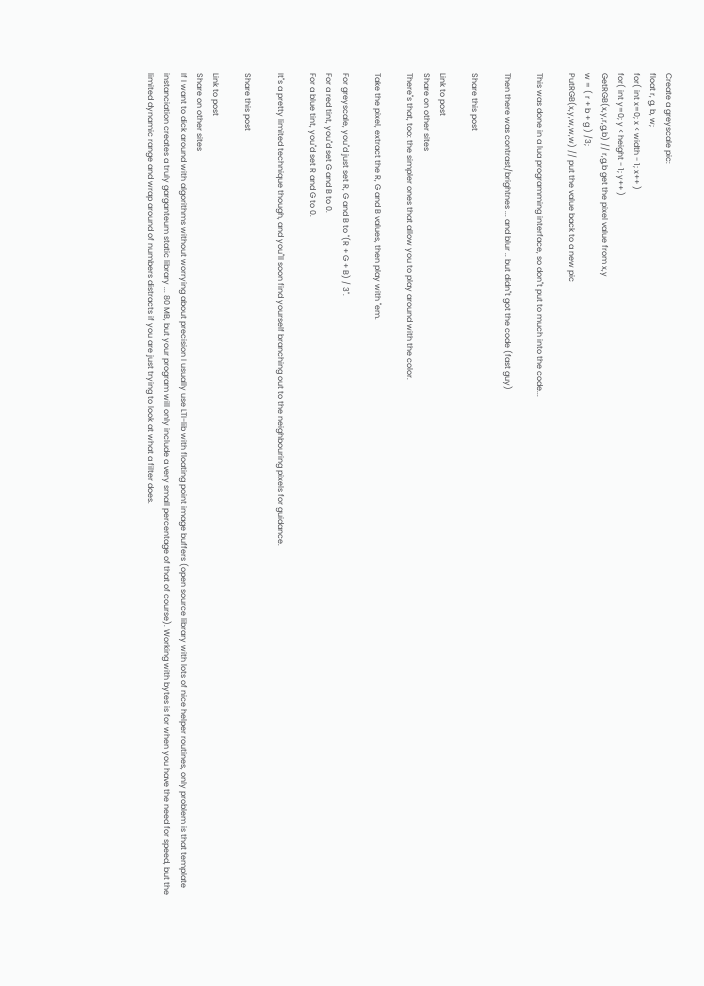Create a greyscale pic:
float r, g, b, w;
for( int x=0; x < width - 1; x++ )
for( int y=0; y < height - 1; y++ )
GetRGB(x,y,r,g,b) // r,g,b get the pixel value from x,y
w = ( r + b + g ) /3;
PutRGB(x,y,w,w,w) // put the value back to a new pic

This was done in a lua programming interface, so don''t put to much into the code...

Then there was contrast/brightnes ... and blur .. but didn''t got the code (fast guy)

Share this post

Link to post
Share on other sites
There''s that, too: the simpler ones that allow you to play around with the color.

Take the pixel, extract the R, G and B values, then play with ''em.

For greyscale, you''d just set R, G and B to "(R + G + B) / 3".
For a red tint, you''d set G and B to 0.
For a blue tint, you''d set R and G to 0.

It''s a pretty limited technique though, and you''ll soon find yourself branching out to the neighbouring pixels for guidance.

Share this post

Link to post
Share on other sites
If I want to dick around with algorithms without worrying about precision I usually use LTI-lib with floating point image buffers (open source library with lots of nice helper routines, only problem is that template instanciation creates a truly garganteum static library ... 80 MB, but your program will only include a very small percentage of that of course). Working with bytes is for when you have the need for speed, but the limited dynamic range and wrap around of numbers distracts if you are just trying to look at what a filter does.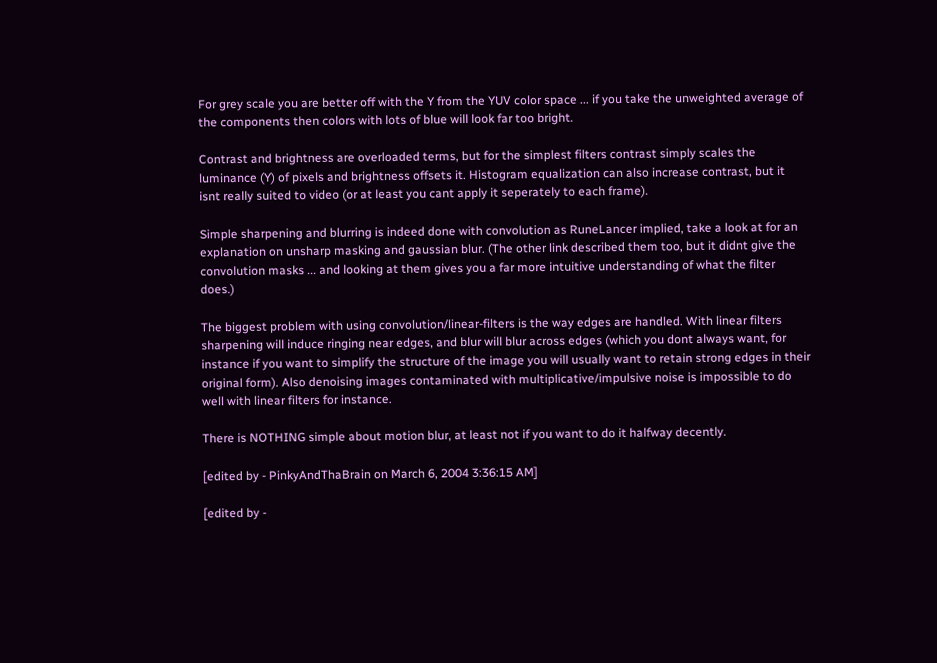For grey scale you are better off with the Y from the YUV color space ... if you take the unweighted average of the components then colors with lots of blue will look far too bright.

Contrast and brightness are overloaded terms, but for the simplest filters contrast simply scales the luminance (Y) of pixels and brightness offsets it. Histogram equalization can also increase contrast, but it isnt really suited to video (or at least you cant apply it seperately to each frame).

Simple sharpening and blurring is indeed done with convolution as RuneLancer implied, take a look at for an explanation on unsharp masking and gaussian blur. (The other link described them too, but it didnt give the convolution masks ... and looking at them gives you a far more intuitive understanding of what the filter does.)

The biggest problem with using convolution/linear-filters is the way edges are handled. With linear filters sharpening will induce ringing near edges, and blur will blur across edges (which you dont always want, for instance if you want to simplify the structure of the image you will usually want to retain strong edges in their original form). Also denoising images contaminated with multiplicative/impulsive noise is impossible to do well with linear filters for instance.

There is NOTHING simple about motion blur, at least not if you want to do it halfway decently.

[edited by - PinkyAndThaBrain on March 6, 2004 3:36:15 AM]

[edited by -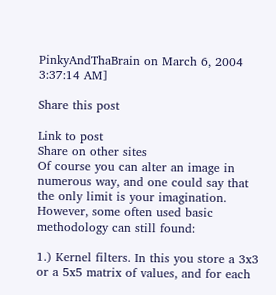PinkyAndThaBrain on March 6, 2004 3:37:14 AM]

Share this post

Link to post
Share on other sites
Of course you can alter an image in numerous way, and one could say that the only limit is your imagination. However, some often used basic methodology can still found:

1.) Kernel filters. In this you store a 3x3 or a 5x5 matrix of values, and for each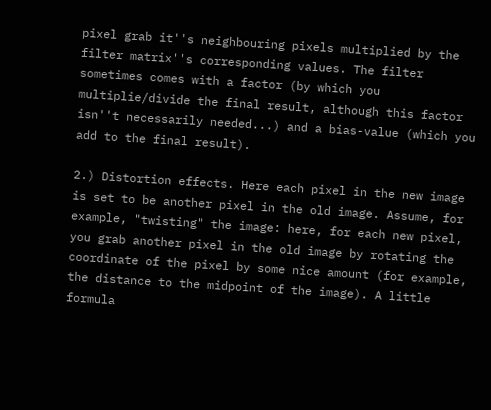pixel grab it''s neighbouring pixels multiplied by the filter matrix''s corresponding values. The filter sometimes comes with a factor (by which you multiplie/divide the final result, although this factor isn''t necessarily needed...) and a bias-value (which you add to the final result).

2.) Distortion effects. Here each pixel in the new image is set to be another pixel in the old image. Assume, for example, "twisting" the image: here, for each new pixel, you grab another pixel in the old image by rotating the coordinate of the pixel by some nice amount (for example, the distance to the midpoint of the image). A little formula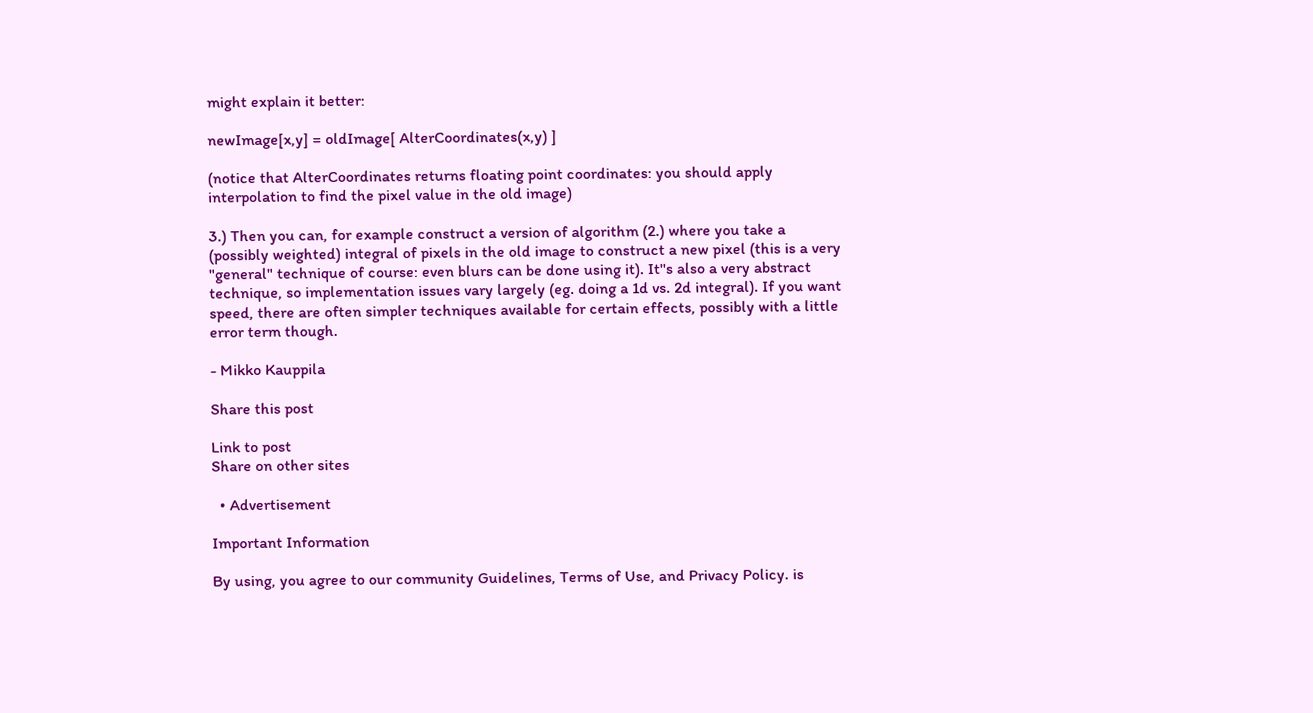might explain it better:

newImage[x,y] = oldImage[ AlterCoordinates(x,y) ]

(notice that AlterCoordinates returns floating point coordinates: you should apply interpolation to find the pixel value in the old image)

3.) Then you can, for example construct a version of algorithm (2.) where you take a (possibly weighted) integral of pixels in the old image to construct a new pixel (this is a very "general" technique of course: even blurs can be done using it). It''s also a very abstract technique, so implementation issues vary largely (eg. doing a 1d vs. 2d integral). If you want speed, there are often simpler techniques available for certain effects, possibly with a little error term though.

- Mikko Kauppila

Share this post

Link to post
Share on other sites

  • Advertisement

Important Information

By using, you agree to our community Guidelines, Terms of Use, and Privacy Policy. is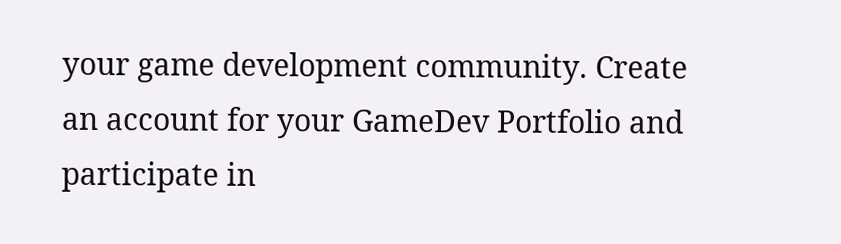your game development community. Create an account for your GameDev Portfolio and participate in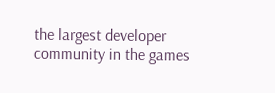the largest developer community in the games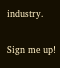industry.

Sign me up!